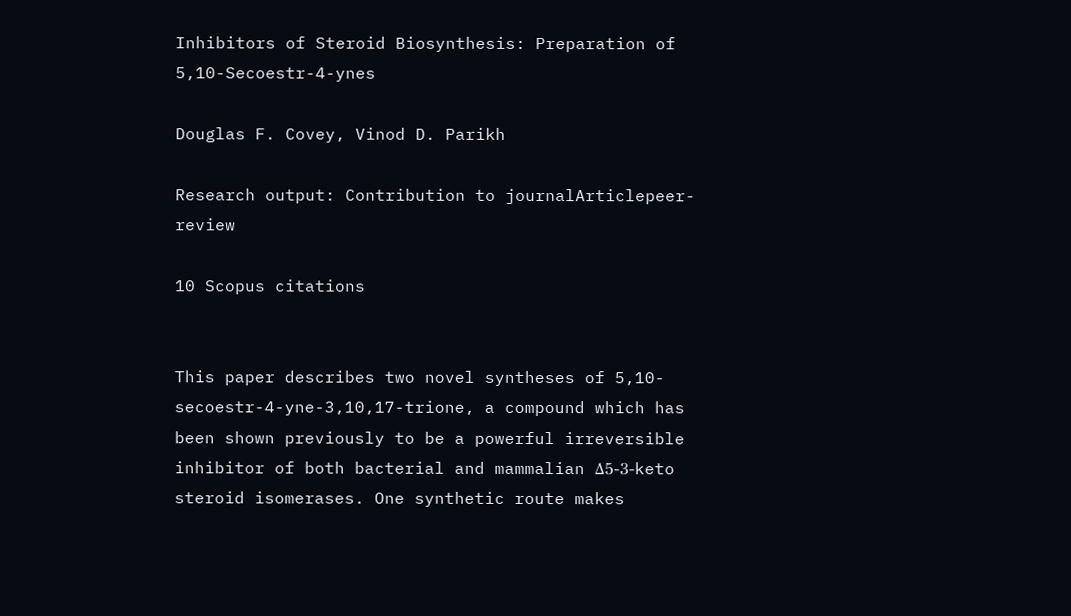Inhibitors of Steroid Biosynthesis: Preparation of 5,10-Secoestr-4-ynes

Douglas F. Covey, Vinod D. Parikh

Research output: Contribution to journalArticlepeer-review

10 Scopus citations


This paper describes two novel syntheses of 5,10-secoestr-4-yne-3,10,17-trione, a compound which has been shown previously to be a powerful irreversible inhibitor of both bacterial and mammalian Δ5-3-keto steroid isomerases. One synthetic route makes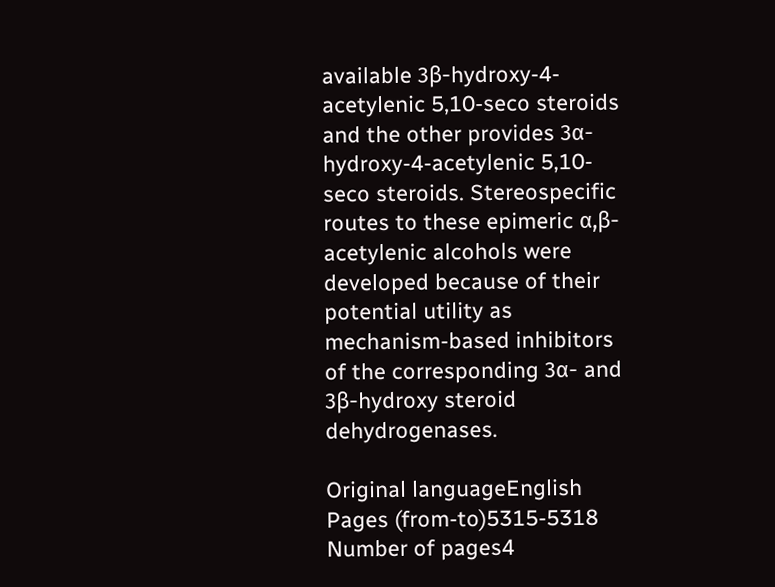available 3β-hydroxy-4-acetylenic 5,10-seco steroids and the other provides 3α-hydroxy-4-acetylenic 5,10-seco steroids. Stereospecific routes to these epimeric α,β-acetylenic alcohols were developed because of their potential utility as mechanism-based inhibitors of the corresponding 3α- and 3β-hydroxy steroid dehydrogenases.

Original languageEnglish
Pages (from-to)5315-5318
Number of pages4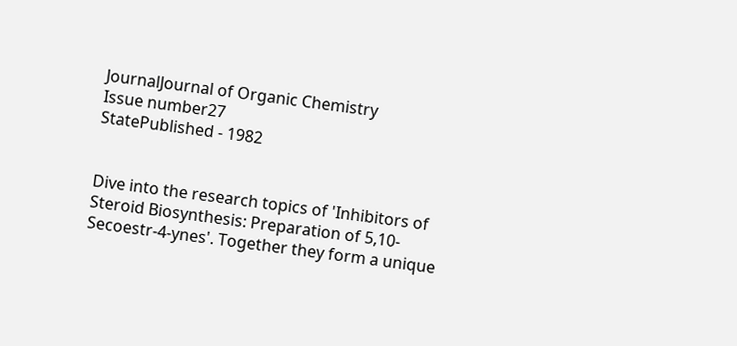JournalJournal of Organic Chemistry
Issue number27
StatePublished - 1982


Dive into the research topics of 'Inhibitors of Steroid Biosynthesis: Preparation of 5,10-Secoestr-4-ynes'. Together they form a unique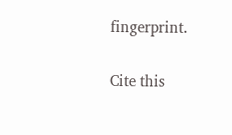fingerprint.

Cite this